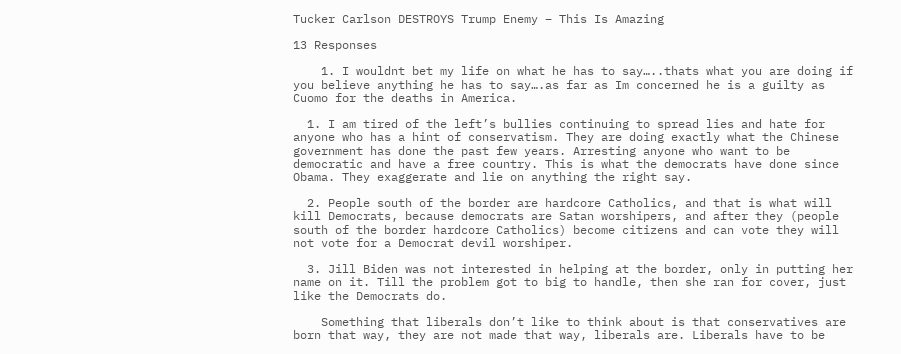Tucker Carlson DESTROYS Trump Enemy – This Is Amazing

13 Responses

    1. I wouldnt bet my life on what he has to say…..thats what you are doing if you believe anything he has to say….as far as Im concerned he is a guilty as Cuomo for the deaths in America.

  1. I am tired of the left’s bullies continuing to spread lies and hate for anyone who has a hint of conservatism. They are doing exactly what the Chinese government has done the past few years. Arresting anyone who want to be democratic and have a free country. This is what the democrats have done since Obama. They exaggerate and lie on anything the right say.

  2. People south of the border are hardcore Catholics, and that is what will kill Democrats, because democrats are Satan worshipers, and after they (people south of the border hardcore Catholics) become citizens and can vote they will not vote for a Democrat devil worshiper.

  3. Jill Biden was not interested in helping at the border, only in putting her name on it. Till the problem got to big to handle, then she ran for cover, just like the Democrats do.

    Something that liberals don’t like to think about is that conservatives are born that way, they are not made that way, liberals are. Liberals have to be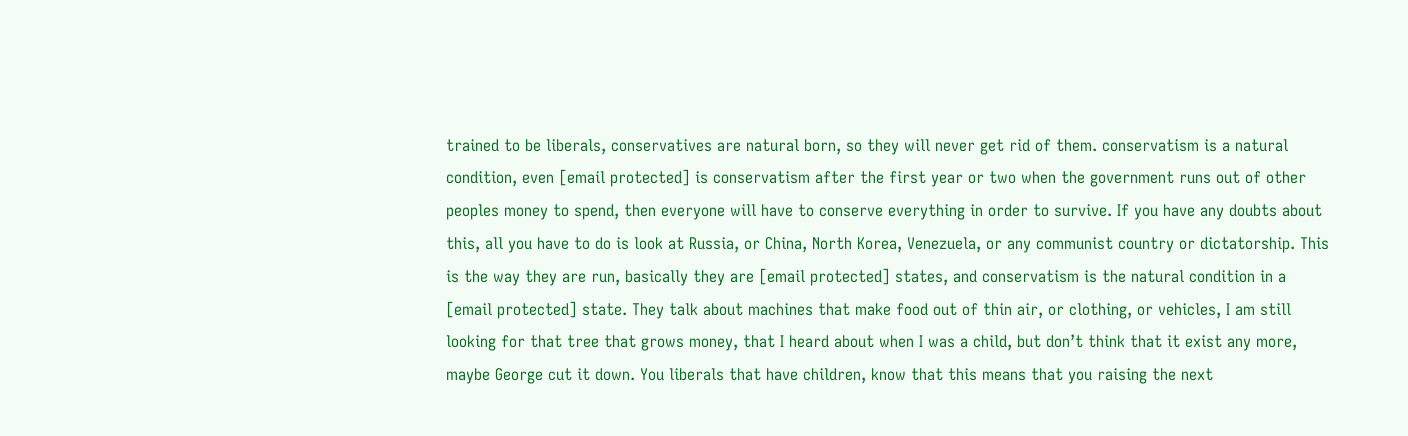trained to be liberals, conservatives are natural born, so they will never get rid of them. conservatism is a natural condition, even [email protected] is conservatism after the first year or two when the government runs out of other peoples money to spend, then everyone will have to conserve everything in order to survive. If you have any doubts about this, all you have to do is look at Russia, or China, North Korea, Venezuela, or any communist country or dictatorship. This is the way they are run, basically they are [email protected] states, and conservatism is the natural condition in a [email protected] state. They talk about machines that make food out of thin air, or clothing, or vehicles, I am still looking for that tree that grows money, that I heard about when I was a child, but don’t think that it exist any more, maybe George cut it down. You liberals that have children, know that this means that you raising the next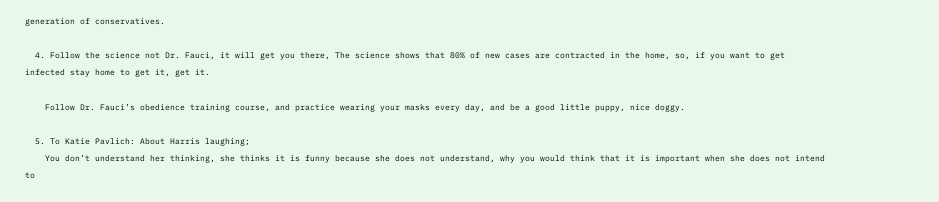generation of conservatives.

  4. Follow the science not Dr. Fauci, it will get you there, The science shows that 80% of new cases are contracted in the home, so, if you want to get infected stay home to get it, get it.

    Follow Dr. Fauci’s obedience training course, and practice wearing your masks every day, and be a good little puppy, nice doggy.

  5. To Katie Pavlich: About Harris laughing;
    You don’t understand her thinking, she thinks it is funny because she does not understand, why you would think that it is important when she does not intend to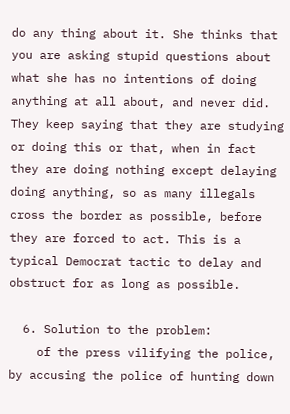do any thing about it. She thinks that you are asking stupid questions about what she has no intentions of doing anything at all about, and never did. They keep saying that they are studying or doing this or that, when in fact they are doing nothing except delaying doing anything, so as many illegals cross the border as possible, before they are forced to act. This is a typical Democrat tactic to delay and obstruct for as long as possible.

  6. Solution to the problem:
    of the press vilifying the police, by accusing the police of hunting down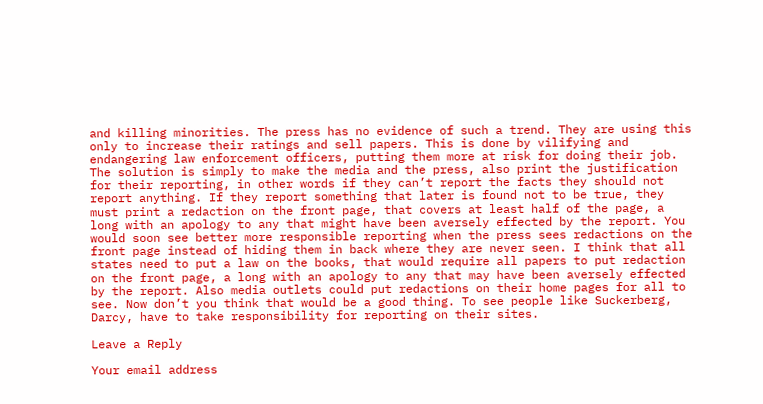and killing minorities. The press has no evidence of such a trend. They are using this only to increase their ratings and sell papers. This is done by vilifying and endangering law enforcement officers, putting them more at risk for doing their job. The solution is simply to make the media and the press, also print the justification for their reporting, in other words if they can’t report the facts they should not report anything. If they report something that later is found not to be true, they must print a redaction on the front page, that covers at least half of the page, a long with an apology to any that might have been aversely effected by the report. You would soon see better more responsible reporting when the press sees redactions on the front page instead of hiding them in back where they are never seen. I think that all states need to put a law on the books, that would require all papers to put redaction on the front page, a long with an apology to any that may have been aversely effected by the report. Also media outlets could put redactions on their home pages for all to see. Now don’t you think that would be a good thing. To see people like Suckerberg, Darcy, have to take responsibility for reporting on their sites.

Leave a Reply

Your email address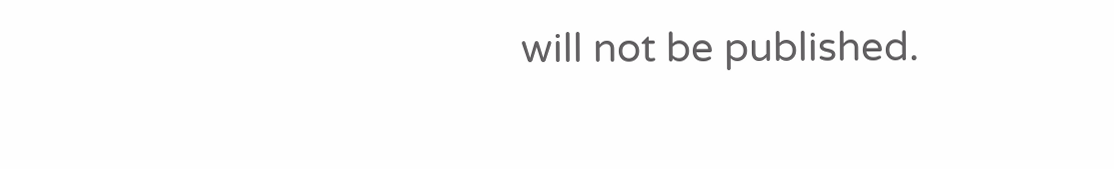will not be published.